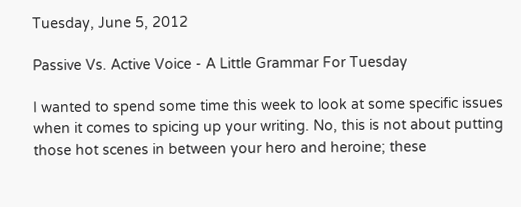Tuesday, June 5, 2012

Passive Vs. Active Voice - A Little Grammar For Tuesday

I wanted to spend some time this week to look at some specific issues when it comes to spicing up your writing. No, this is not about putting those hot scenes in between your hero and heroine; these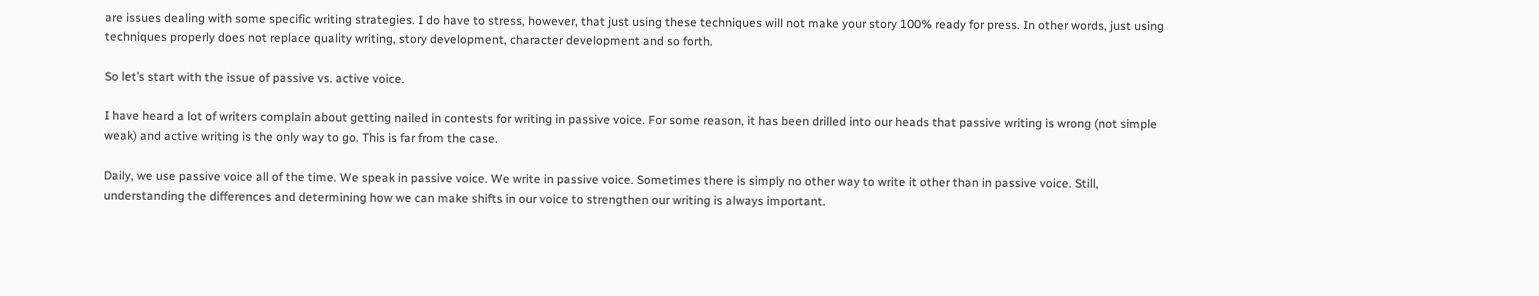are issues dealing with some specific writing strategies. I do have to stress, however, that just using these techniques will not make your story 100% ready for press. In other words, just using techniques properly does not replace quality writing, story development, character development and so forth.

So let’s start with the issue of passive vs. active voice.

I have heard a lot of writers complain about getting nailed in contests for writing in passive voice. For some reason, it has been drilled into our heads that passive writing is wrong (not simple weak) and active writing is the only way to go. This is far from the case.

Daily, we use passive voice all of the time. We speak in passive voice. We write in passive voice. Sometimes there is simply no other way to write it other than in passive voice. Still, understanding the differences and determining how we can make shifts in our voice to strengthen our writing is always important.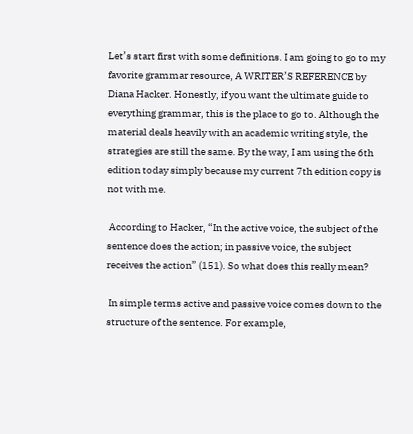Let’s start first with some definitions. I am going to go to my favorite grammar resource, A WRITER’S REFERENCE by Diana Hacker. Honestly, if you want the ultimate guide to everything grammar, this is the place to go to. Although the material deals heavily with an academic writing style, the strategies are still the same. By the way, I am using the 6th edition today simply because my current 7th edition copy is not with me.

 According to Hacker, “In the active voice, the subject of the sentence does the action; in passive voice, the subject receives the action” (151). So what does this really mean?

 In simple terms active and passive voice comes down to the structure of the sentence. For example,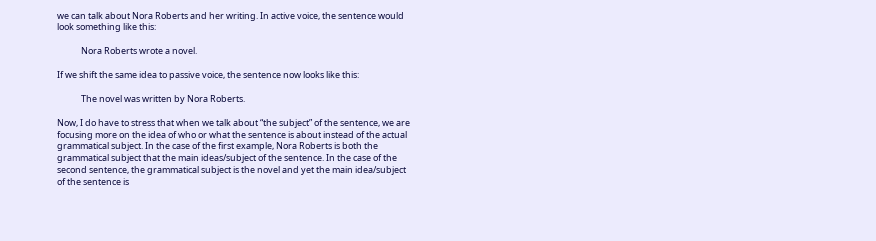we can talk about Nora Roberts and her writing. In active voice, the sentence would look something like this:

            Nora Roberts wrote a novel.

If we shift the same idea to passive voice, the sentence now looks like this:

            The novel was written by Nora Roberts.

Now, I do have to stress that when we talk about “the subject” of the sentence, we are focusing more on the idea of who or what the sentence is about instead of the actual grammatical subject. In the case of the first example, Nora Roberts is both the grammatical subject that the main ideas/subject of the sentence. In the case of the second sentence, the grammatical subject is the novel and yet the main idea/subject of the sentence is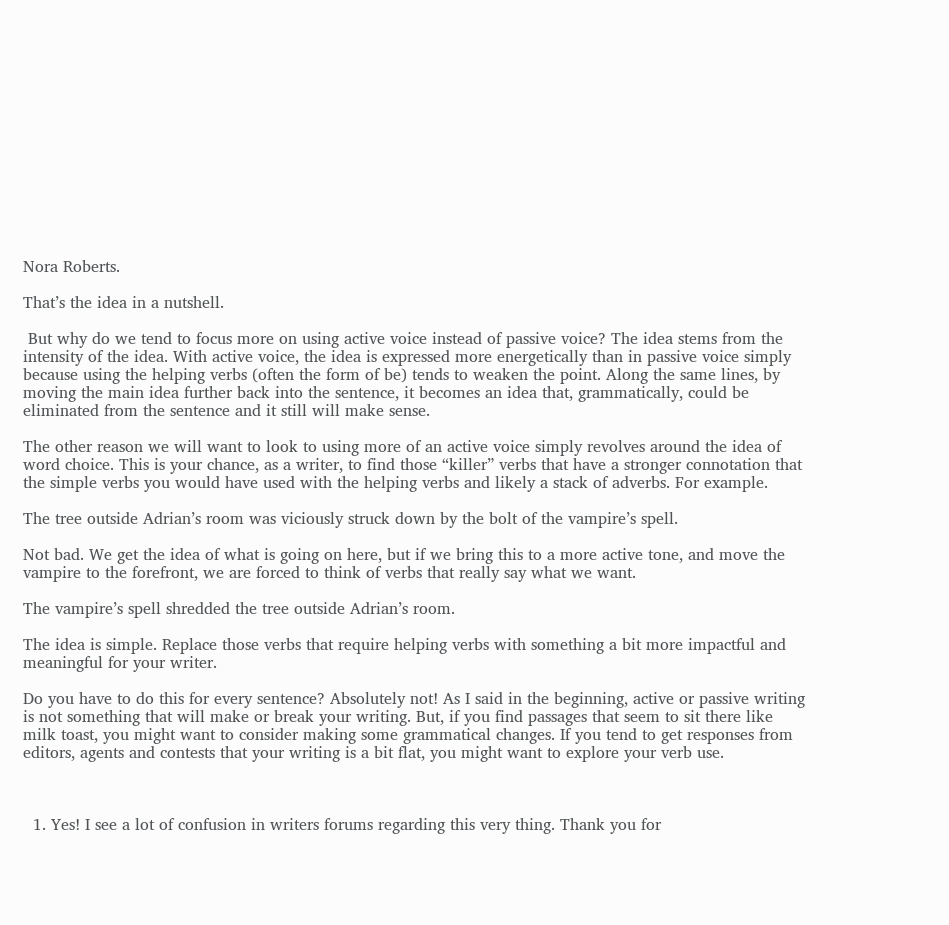Nora Roberts.

That’s the idea in a nutshell.

 But why do we tend to focus more on using active voice instead of passive voice? The idea stems from the intensity of the idea. With active voice, the idea is expressed more energetically than in passive voice simply because using the helping verbs (often the form of be) tends to weaken the point. Along the same lines, by moving the main idea further back into the sentence, it becomes an idea that, grammatically, could be eliminated from the sentence and it still will make sense.

The other reason we will want to look to using more of an active voice simply revolves around the idea of word choice. This is your chance, as a writer, to find those “killer” verbs that have a stronger connotation that the simple verbs you would have used with the helping verbs and likely a stack of adverbs. For example.

The tree outside Adrian’s room was viciously struck down by the bolt of the vampire’s spell.

Not bad. We get the idea of what is going on here, but if we bring this to a more active tone, and move the vampire to the forefront, we are forced to think of verbs that really say what we want.

The vampire’s spell shredded the tree outside Adrian’s room.

The idea is simple. Replace those verbs that require helping verbs with something a bit more impactful and meaningful for your writer.

Do you have to do this for every sentence? Absolutely not! As I said in the beginning, active or passive writing is not something that will make or break your writing. But, if you find passages that seem to sit there like milk toast, you might want to consider making some grammatical changes. If you tend to get responses from editors, agents and contests that your writing is a bit flat, you might want to explore your verb use.



  1. Yes! I see a lot of confusion in writers forums regarding this very thing. Thank you for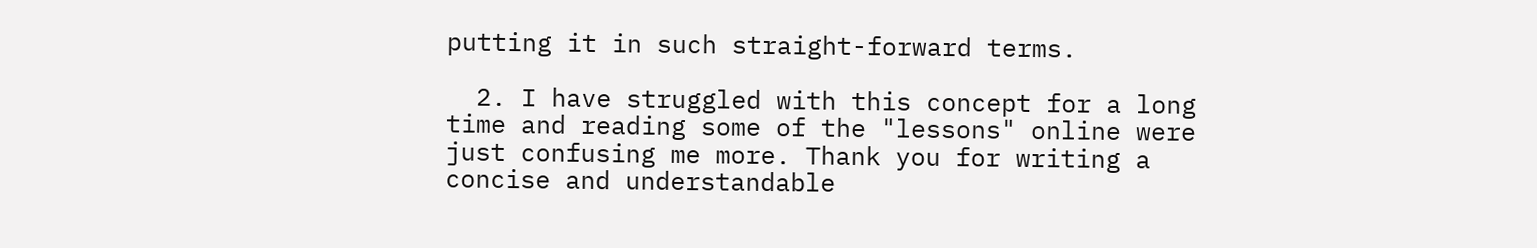putting it in such straight-forward terms.

  2. I have struggled with this concept for a long time and reading some of the "lessons" online were just confusing me more. Thank you for writing a concise and understandable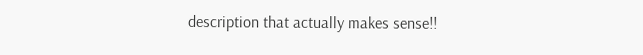description that actually makes sense!!